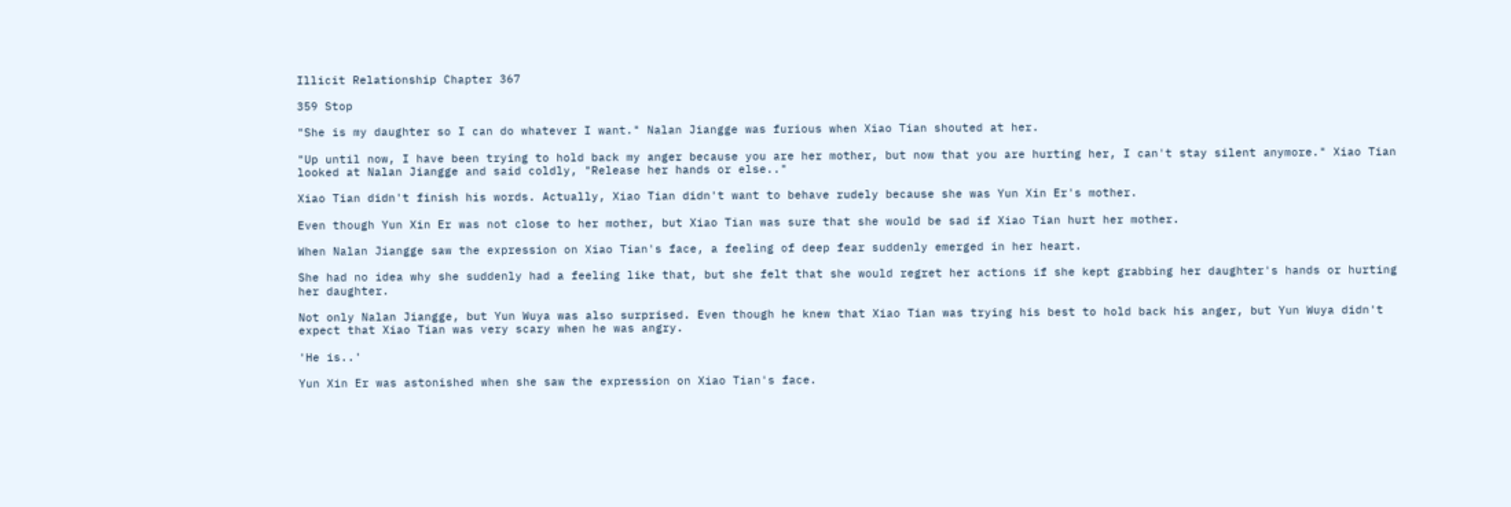Illicit Relationship Chapter 367

359 Stop

"She is my daughter so I can do whatever I want." Nalan Jiangge was furious when Xiao Tian shouted at her.

"Up until now, I have been trying to hold back my anger because you are her mother, but now that you are hurting her, I can't stay silent anymore." Xiao Tian looked at Nalan Jiangge and said coldly, "Release her hands or else.."

Xiao Tian didn't finish his words. Actually, Xiao Tian didn't want to behave rudely because she was Yun Xin Er's mother.

Even though Yun Xin Er was not close to her mother, but Xiao Tian was sure that she would be sad if Xiao Tian hurt her mother.

When Nalan Jiangge saw the expression on Xiao Tian's face, a feeling of deep fear suddenly emerged in her heart.

She had no idea why she suddenly had a feeling like that, but she felt that she would regret her actions if she kept grabbing her daughter's hands or hurting her daughter.

Not only Nalan Jiangge, but Yun Wuya was also surprised. Even though he knew that Xiao Tian was trying his best to hold back his anger, but Yun Wuya didn't expect that Xiao Tian was very scary when he was angry.

'He is..'

Yun Xin Er was astonished when she saw the expression on Xiao Tian's face.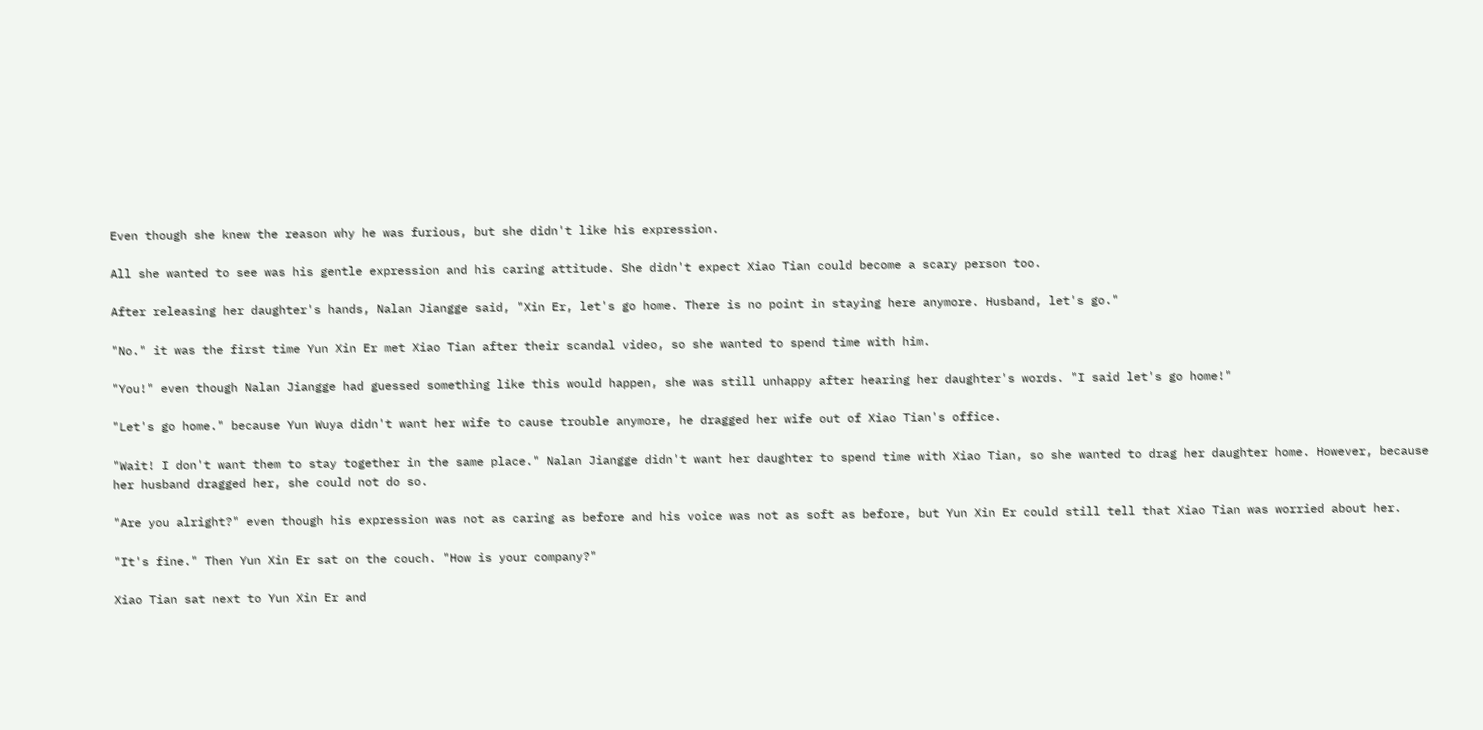Even though she knew the reason why he was furious, but she didn't like his expression.

All she wanted to see was his gentle expression and his caring attitude. She didn't expect Xiao Tian could become a scary person too.

After releasing her daughter's hands, Nalan Jiangge said, "Xin Er, let's go home. There is no point in staying here anymore. Husband, let's go."

"No." it was the first time Yun Xin Er met Xiao Tian after their scandal video, so she wanted to spend time with him.

"You!" even though Nalan Jiangge had guessed something like this would happen, she was still unhappy after hearing her daughter's words. "I said let's go home!"

"Let's go home." because Yun Wuya didn't want her wife to cause trouble anymore, he dragged her wife out of Xiao Tian's office.

"Wait! I don't want them to stay together in the same place." Nalan Jiangge didn't want her daughter to spend time with Xiao Tian, so she wanted to drag her daughter home. However, because her husband dragged her, she could not do so.

"Are you alright?" even though his expression was not as caring as before and his voice was not as soft as before, but Yun Xin Er could still tell that Xiao Tian was worried about her.

"It's fine." Then Yun Xin Er sat on the couch. "How is your company?"

Xiao Tian sat next to Yun Xin Er and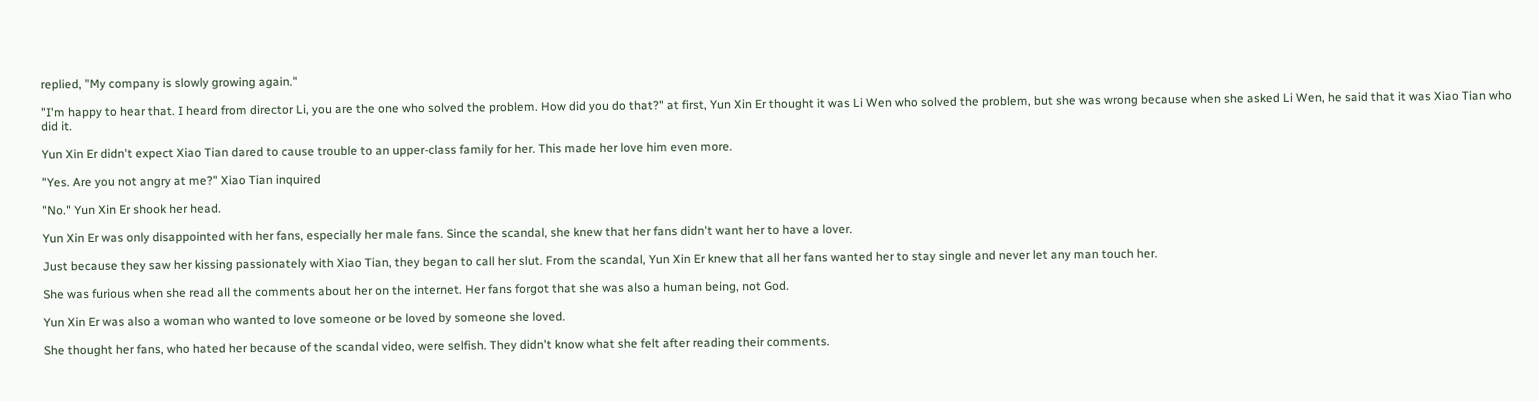replied, "My company is slowly growing again."

"I'm happy to hear that. I heard from director Li, you are the one who solved the problem. How did you do that?" at first, Yun Xin Er thought it was Li Wen who solved the problem, but she was wrong because when she asked Li Wen, he said that it was Xiao Tian who did it.

Yun Xin Er didn't expect Xiao Tian dared to cause trouble to an upper-class family for her. This made her love him even more.

"Yes. Are you not angry at me?" Xiao Tian inquired

"No." Yun Xin Er shook her head.

Yun Xin Er was only disappointed with her fans, especially her male fans. Since the scandal, she knew that her fans didn't want her to have a lover.

Just because they saw her kissing passionately with Xiao Tian, they began to call her slut. From the scandal, Yun Xin Er knew that all her fans wanted her to stay single and never let any man touch her.

She was furious when she read all the comments about her on the internet. Her fans forgot that she was also a human being, not God.

Yun Xin Er was also a woman who wanted to love someone or be loved by someone she loved.

She thought her fans, who hated her because of the scandal video, were selfish. They didn't know what she felt after reading their comments.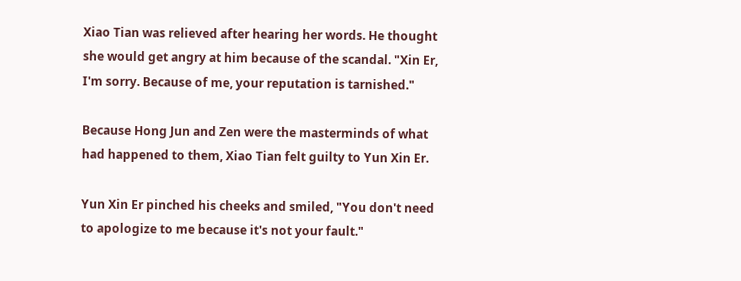Xiao Tian was relieved after hearing her words. He thought she would get angry at him because of the scandal. "Xin Er, I'm sorry. Because of me, your reputation is tarnished."

Because Hong Jun and Zen were the masterminds of what had happened to them, Xiao Tian felt guilty to Yun Xin Er.

Yun Xin Er pinched his cheeks and smiled, "You don't need to apologize to me because it's not your fault."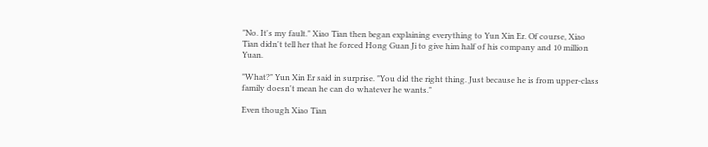"No. It's my fault." Xiao Tian then began explaining everything to Yun Xin Er. Of course, Xiao Tian didn't tell her that he forced Hong Guan Ji to give him half of his company and 10 million Yuan.

"What?" Yun Xin Er said in surprise. "You did the right thing. Just because he is from upper-class family doesn't mean he can do whatever he wants."

Even though Xiao Tian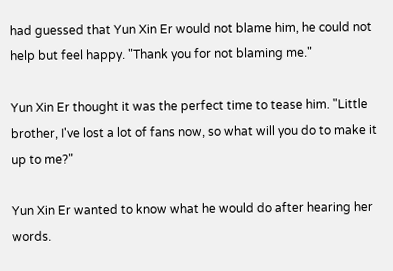had guessed that Yun Xin Er would not blame him, he could not help but feel happy. "Thank you for not blaming me."

Yun Xin Er thought it was the perfect time to tease him. "Little brother, I've lost a lot of fans now, so what will you do to make it up to me?"

Yun Xin Er wanted to know what he would do after hearing her words.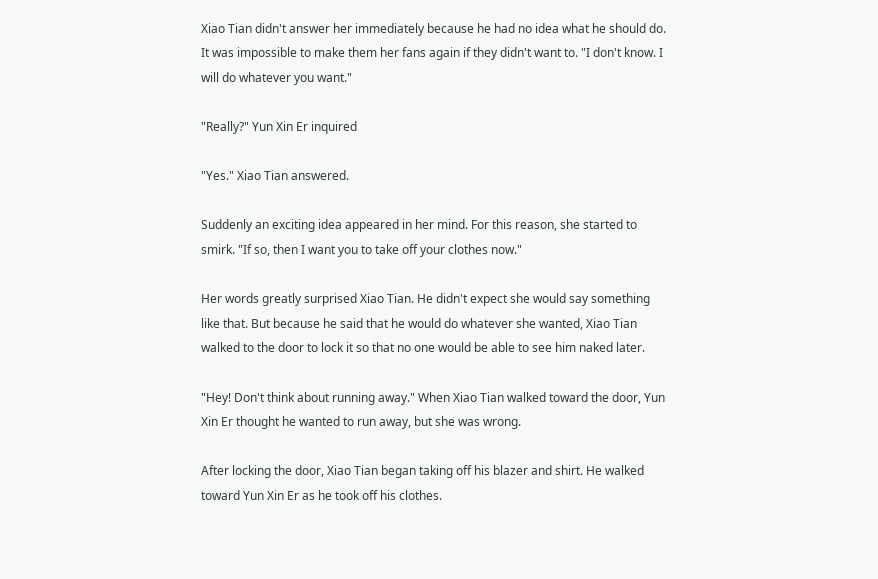Xiao Tian didn't answer her immediately because he had no idea what he should do. It was impossible to make them her fans again if they didn't want to. "I don't know. I will do whatever you want."

"Really?" Yun Xin Er inquired

"Yes." Xiao Tian answered.

Suddenly an exciting idea appeared in her mind. For this reason, she started to smirk. "If so, then I want you to take off your clothes now."

Her words greatly surprised Xiao Tian. He didn't expect she would say something like that. But because he said that he would do whatever she wanted, Xiao Tian walked to the door to lock it so that no one would be able to see him naked later.

"Hey! Don't think about running away." When Xiao Tian walked toward the door, Yun Xin Er thought he wanted to run away, but she was wrong.

After locking the door, Xiao Tian began taking off his blazer and shirt. He walked toward Yun Xin Er as he took off his clothes.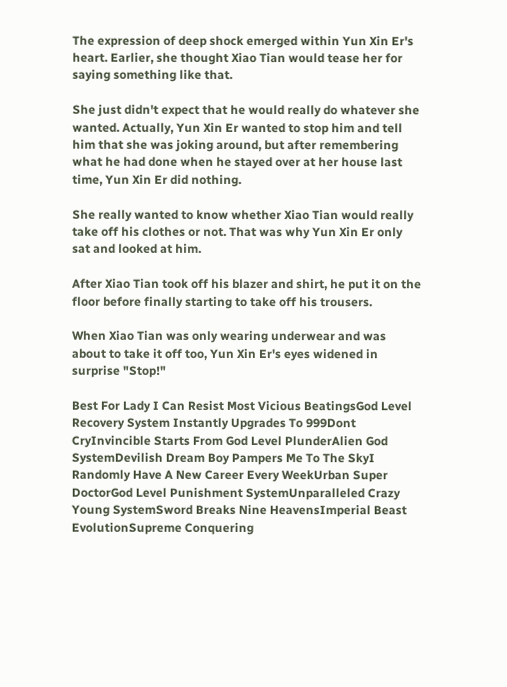The expression of deep shock emerged within Yun Xin Er's heart. Earlier, she thought Xiao Tian would tease her for saying something like that.

She just didn't expect that he would really do whatever she wanted. Actually, Yun Xin Er wanted to stop him and tell him that she was joking around, but after remembering what he had done when he stayed over at her house last time, Yun Xin Er did nothing.

She really wanted to know whether Xiao Tian would really take off his clothes or not. That was why Yun Xin Er only sat and looked at him.

After Xiao Tian took off his blazer and shirt, he put it on the floor before finally starting to take off his trousers.

When Xiao Tian was only wearing underwear and was about to take it off too, Yun Xin Er's eyes widened in surprise "Stop!"

Best For Lady I Can Resist Most Vicious BeatingsGod Level Recovery System Instantly Upgrades To 999Dont CryInvincible Starts From God Level PlunderAlien God SystemDevilish Dream Boy Pampers Me To The SkyI Randomly Have A New Career Every WeekUrban Super DoctorGod Level Punishment SystemUnparalleled Crazy Young SystemSword Breaks Nine HeavensImperial Beast EvolutionSupreme Conquering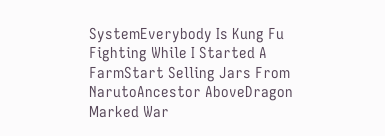SystemEverybody Is Kung Fu Fighting While I Started A FarmStart Selling Jars From NarutoAncestor AboveDragon Marked War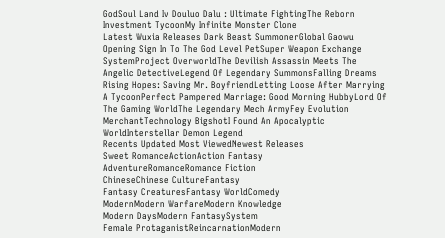GodSoul Land Iv Douluo Dalu : Ultimate FightingThe Reborn Investment TycoonMy Infinite Monster Clone
Latest Wuxia Releases Dark Beast SummonerGlobal Gaowu Opening Sign In To The God Level PetSuper Weapon Exchange SystemProject OverworldThe Devilish Assassin Meets The Angelic DetectiveLegend Of Legendary SummonsFalling Dreams Rising Hopes: Saving Mr. BoyfriendLetting Loose After Marrying A TycoonPerfect Pampered Marriage: Good Morning HubbyLord Of The Gaming WorldThe Legendary Mech ArmyFey Evolution MerchantTechnology BigshotI Found An Apocalyptic WorldInterstellar Demon Legend
Recents Updated Most ViewedNewest Releases
Sweet RomanceActionAction Fantasy
AdventureRomanceRomance Fiction
ChineseChinese CultureFantasy
Fantasy CreaturesFantasy WorldComedy
ModernModern WarfareModern Knowledge
Modern DaysModern FantasySystem
Female ProtaganistReincarnationModern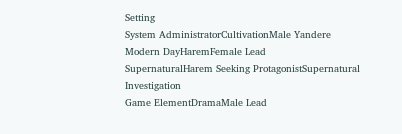Setting
System AdministratorCultivationMale Yandere
Modern DayHaremFemale Lead
SupernaturalHarem Seeking ProtagonistSupernatural Investigation
Game ElementDramaMale Lead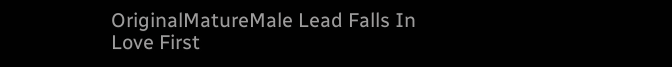OriginalMatureMale Lead Falls In Love First